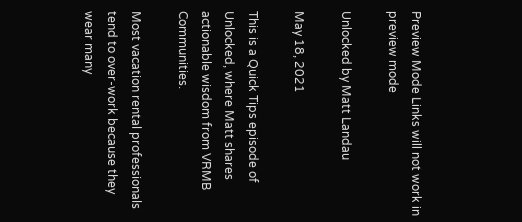Preview Mode Links will not work in preview mode

Unlocked by Matt Landau

May 18, 2021

This is a Quick Tips episode of Unlocked, where Matt shares actionable wisdom from VRMB Communities.

Most vacation rental professionals tend to over-work because they wear many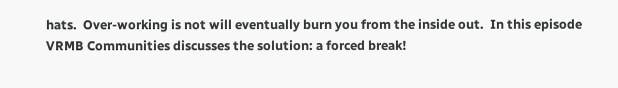hats.  Over-working is not will eventually burn you from the inside out.  In this episode VRMB Communities discusses the solution: a forced break!